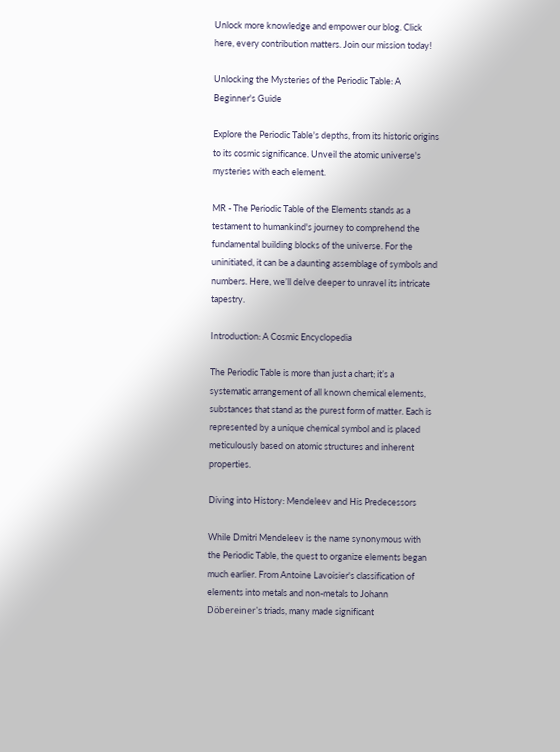Unlock more knowledge and empower our blog. Click here, every contribution matters. Join our mission today!

Unlocking the Mysteries of the Periodic Table: A Beginner's Guide

Explore the Periodic Table's depths, from its historic origins to its cosmic significance. Unveil the atomic universe's mysteries with each element.

MR - The Periodic Table of the Elements stands as a testament to humankind's journey to comprehend the fundamental building blocks of the universe. For the uninitiated, it can be a daunting assemblage of symbols and numbers. Here, we’ll delve deeper to unravel its intricate tapestry.

Introduction: A Cosmic Encyclopedia

The Periodic Table is more than just a chart; it’s a systematic arrangement of all known chemical elements, substances that stand as the purest form of matter. Each is represented by a unique chemical symbol and is placed meticulously based on atomic structures and inherent properties.

Diving into History: Mendeleev and His Predecessors

While Dmitri Mendeleev is the name synonymous with the Periodic Table, the quest to organize elements began much earlier. From Antoine Lavoisier's classification of elements into metals and non-metals to Johann Döbereiner's triads, many made significant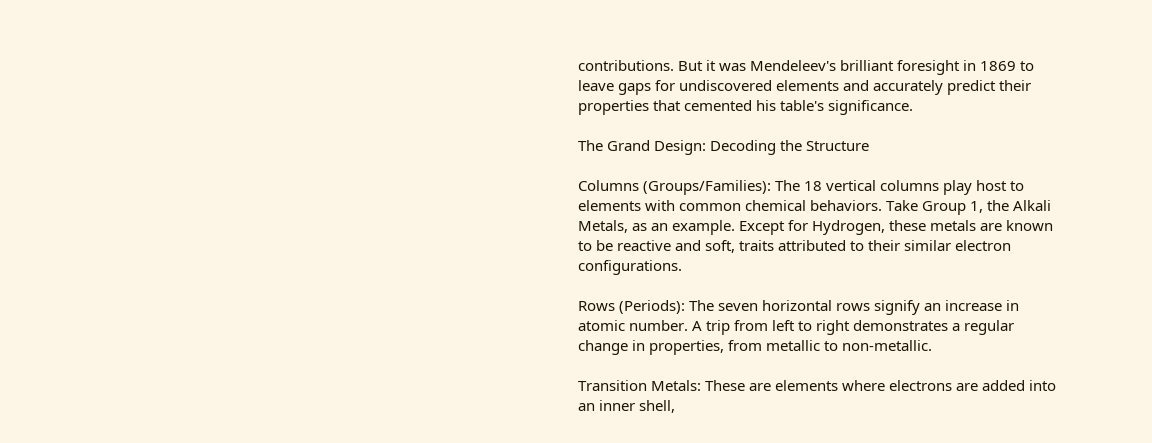contributions. But it was Mendeleev's brilliant foresight in 1869 to leave gaps for undiscovered elements and accurately predict their properties that cemented his table's significance.

The Grand Design: Decoding the Structure

Columns (Groups/Families): The 18 vertical columns play host to elements with common chemical behaviors. Take Group 1, the Alkali Metals, as an example. Except for Hydrogen, these metals are known to be reactive and soft, traits attributed to their similar electron configurations.

Rows (Periods): The seven horizontal rows signify an increase in atomic number. A trip from left to right demonstrates a regular change in properties, from metallic to non-metallic.

Transition Metals: These are elements where electrons are added into an inner shell,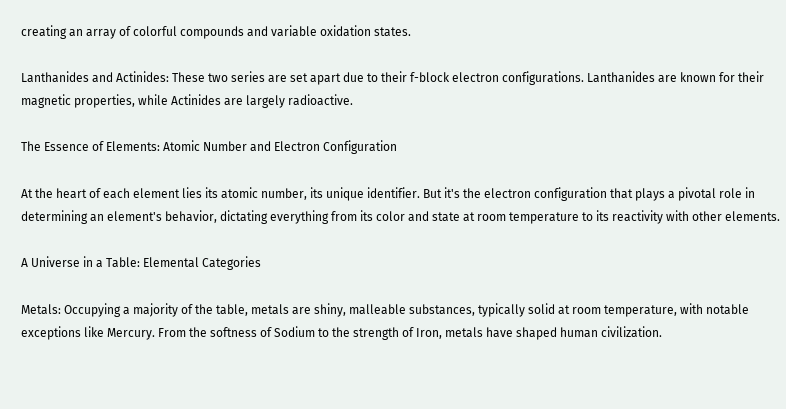creating an array of colorful compounds and variable oxidation states.

Lanthanides and Actinides: These two series are set apart due to their f-block electron configurations. Lanthanides are known for their magnetic properties, while Actinides are largely radioactive.

The Essence of Elements: Atomic Number and Electron Configuration

At the heart of each element lies its atomic number, its unique identifier. But it's the electron configuration that plays a pivotal role in determining an element's behavior, dictating everything from its color and state at room temperature to its reactivity with other elements.

A Universe in a Table: Elemental Categories

Metals: Occupying a majority of the table, metals are shiny, malleable substances, typically solid at room temperature, with notable exceptions like Mercury. From the softness of Sodium to the strength of Iron, metals have shaped human civilization.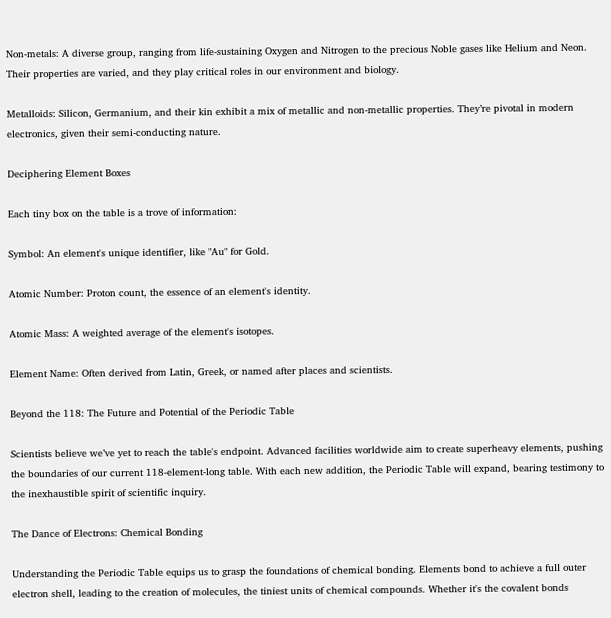Non-metals: A diverse group, ranging from life-sustaining Oxygen and Nitrogen to the precious Noble gases like Helium and Neon. Their properties are varied, and they play critical roles in our environment and biology.

Metalloids: Silicon, Germanium, and their kin exhibit a mix of metallic and non-metallic properties. They’re pivotal in modern electronics, given their semi-conducting nature.

Deciphering Element Boxes

Each tiny box on the table is a trove of information:

Symbol: An element's unique identifier, like "Au" for Gold.

Atomic Number: Proton count, the essence of an element's identity.

Atomic Mass: A weighted average of the element's isotopes.

Element Name: Often derived from Latin, Greek, or named after places and scientists.

Beyond the 118: The Future and Potential of the Periodic Table

Scientists believe we’ve yet to reach the table's endpoint. Advanced facilities worldwide aim to create superheavy elements, pushing the boundaries of our current 118-element-long table. With each new addition, the Periodic Table will expand, bearing testimony to the inexhaustible spirit of scientific inquiry.

The Dance of Electrons: Chemical Bonding

Understanding the Periodic Table equips us to grasp the foundations of chemical bonding. Elements bond to achieve a full outer electron shell, leading to the creation of molecules, the tiniest units of chemical compounds. Whether it's the covalent bonds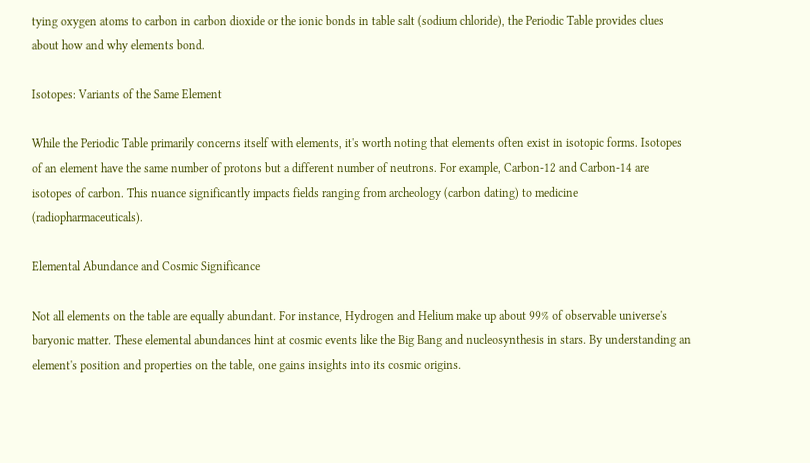tying oxygen atoms to carbon in carbon dioxide or the ionic bonds in table salt (sodium chloride), the Periodic Table provides clues about how and why elements bond.

Isotopes: Variants of the Same Element

While the Periodic Table primarily concerns itself with elements, it's worth noting that elements often exist in isotopic forms. Isotopes of an element have the same number of protons but a different number of neutrons. For example, Carbon-12 and Carbon-14 are isotopes of carbon. This nuance significantly impacts fields ranging from archeology (carbon dating) to medicine (radiopharmaceuticals).

Elemental Abundance and Cosmic Significance

Not all elements on the table are equally abundant. For instance, Hydrogen and Helium make up about 99% of observable universe's baryonic matter. These elemental abundances hint at cosmic events like the Big Bang and nucleosynthesis in stars. By understanding an element's position and properties on the table, one gains insights into its cosmic origins.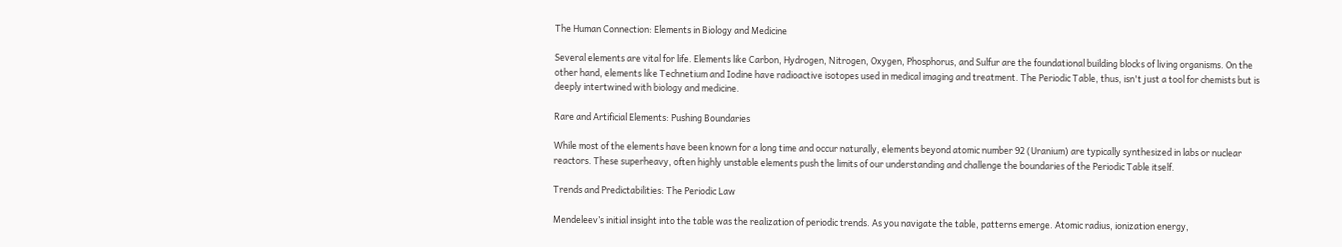The Human Connection: Elements in Biology and Medicine

Several elements are vital for life. Elements like Carbon, Hydrogen, Nitrogen, Oxygen, Phosphorus, and Sulfur are the foundational building blocks of living organisms. On the other hand, elements like Technetium and Iodine have radioactive isotopes used in medical imaging and treatment. The Periodic Table, thus, isn't just a tool for chemists but is deeply intertwined with biology and medicine.

Rare and Artificial Elements: Pushing Boundaries

While most of the elements have been known for a long time and occur naturally, elements beyond atomic number 92 (Uranium) are typically synthesized in labs or nuclear reactors. These superheavy, often highly unstable elements push the limits of our understanding and challenge the boundaries of the Periodic Table itself.

Trends and Predictabilities: The Periodic Law

Mendeleev’s initial insight into the table was the realization of periodic trends. As you navigate the table, patterns emerge. Atomic radius, ionization energy,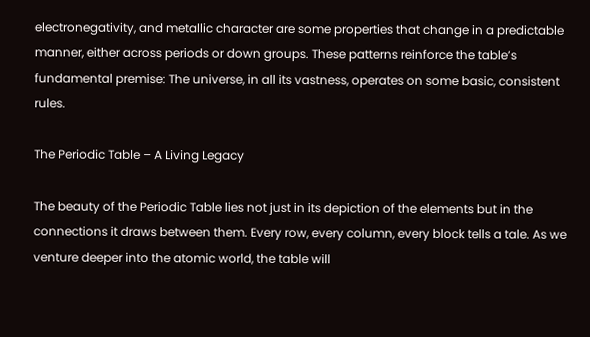electronegativity, and metallic character are some properties that change in a predictable manner, either across periods or down groups. These patterns reinforce the table’s fundamental premise: The universe, in all its vastness, operates on some basic, consistent rules.

The Periodic Table – A Living Legacy

The beauty of the Periodic Table lies not just in its depiction of the elements but in the connections it draws between them. Every row, every column, every block tells a tale. As we venture deeper into the atomic world, the table will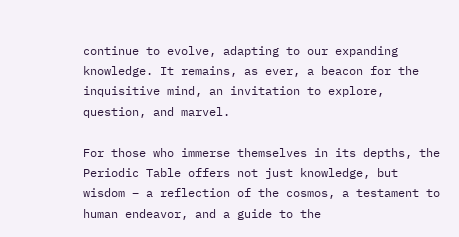continue to evolve, adapting to our expanding knowledge. It remains, as ever, a beacon for the inquisitive mind, an invitation to explore, question, and marvel.

For those who immerse themselves in its depths, the Periodic Table offers not just knowledge, but wisdom – a reflection of the cosmos, a testament to human endeavor, and a guide to the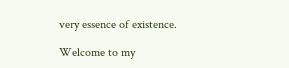very essence of existence.

Welcome to my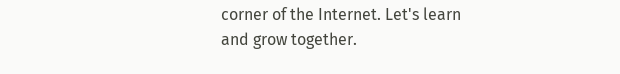corner of the Internet. Let's learn and grow together.